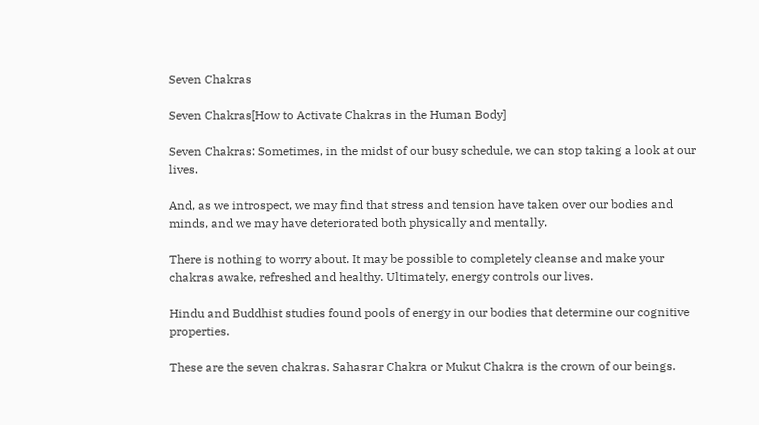Seven Chakras

Seven Chakras[How to Activate Chakras in the Human Body]

Seven Chakras: Sometimes, in the midst of our busy schedule, we can stop taking a look at our lives.

And, as we introspect, we may find that stress and tension have taken over our bodies and minds, and we may have deteriorated both physically and mentally.

There is nothing to worry about. It may be possible to completely cleanse and make your chakras awake, refreshed and healthy. Ultimately, energy controls our lives.

Hindu and Buddhist studies found pools of energy in our bodies that determine our cognitive properties.

These are the seven chakras. Sahasrar Chakra or Mukut Chakra is the crown of our beings.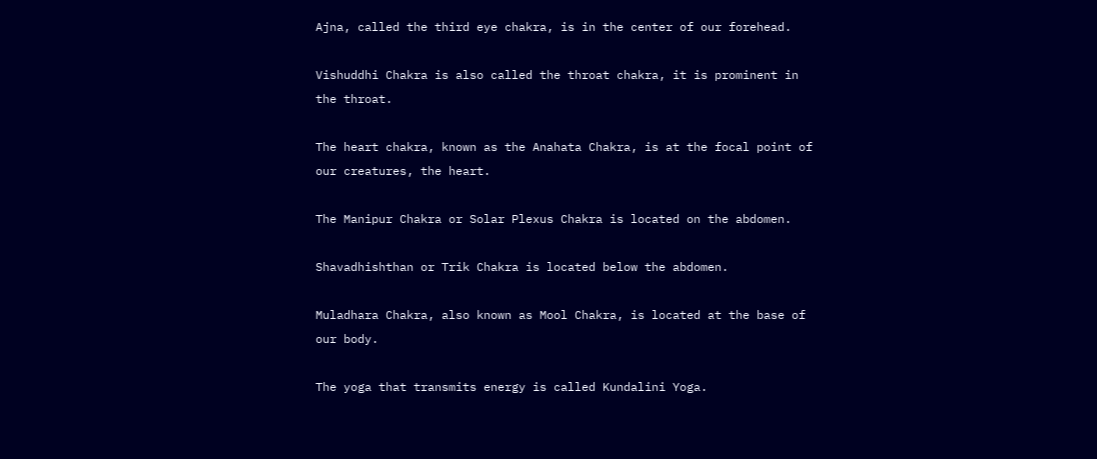Ajna, called the third eye chakra, is in the center of our forehead.

Vishuddhi Chakra is also called the throat chakra, it is prominent in the throat.

The heart chakra, known as the Anahata Chakra, is at the focal point of our creatures, the heart.

The Manipur Chakra or Solar Plexus Chakra is located on the abdomen.

Shavadhishthan or Trik Chakra is located below the abdomen.

Muladhara Chakra, also known as Mool Chakra, is located at the base of our body.

The yoga that transmits energy is called Kundalini Yoga.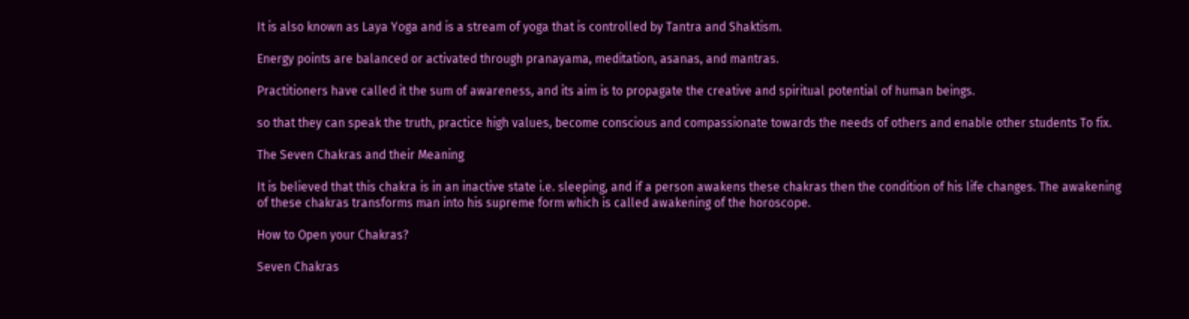It is also known as Laya Yoga and is a stream of yoga that is controlled by Tantra and Shaktism.

Energy points are balanced or activated through pranayama, meditation, asanas, and mantras.

Practitioners have called it the sum of awareness, and its aim is to propagate the creative and spiritual potential of human beings.

so that they can speak the truth, practice high values, become conscious and compassionate towards the needs of others and enable other students To fix.

The Seven Chakras and their Meaning

It is believed that this chakra is in an inactive state i.e. sleeping, and if a person awakens these chakras then the condition of his life changes. The awakening of these chakras transforms man into his supreme form which is called awakening of the horoscope.

How to Open your Chakras?

Seven Chakras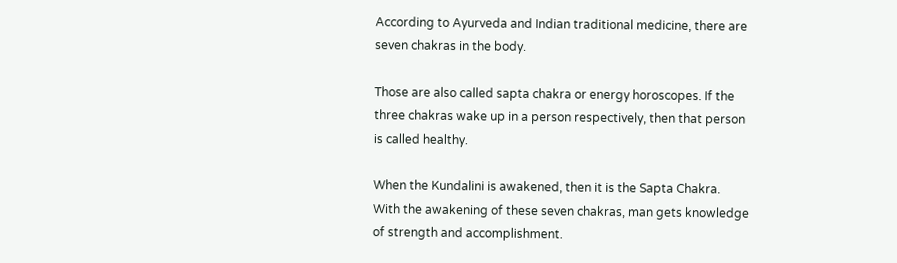According to Ayurveda and Indian traditional medicine, there are seven chakras in the body.

Those are also called sapta chakra or energy horoscopes. If the three chakras wake up in a person respectively, then that person is called healthy.

When the Kundalini is awakened, then it is the Sapta Chakra. With the awakening of these seven chakras, man gets knowledge of strength and accomplishment.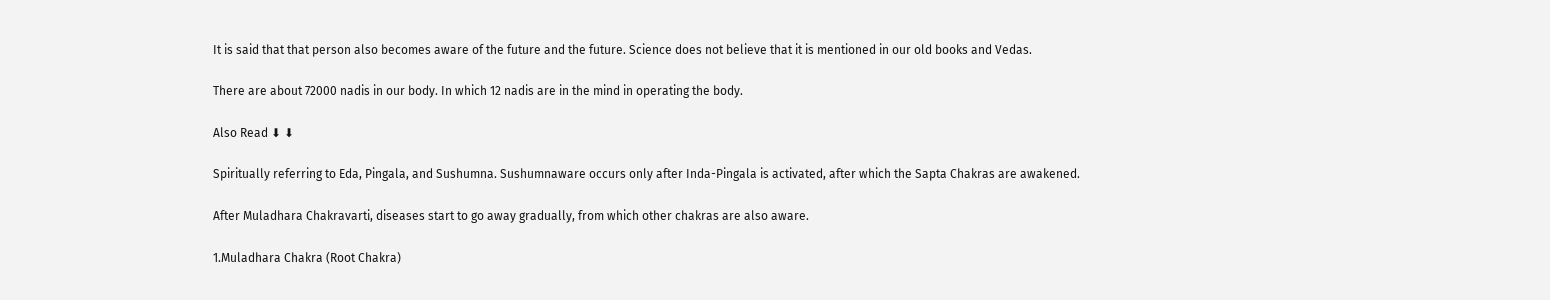It is said that that person also becomes aware of the future and the future. Science does not believe that it is mentioned in our old books and Vedas.

There are about 72000 nadis in our body. In which 12 nadis are in the mind in operating the body.

Also Read ⬇ ⬇

Spiritually referring to Eda, Pingala, and Sushumna. Sushumnaware occurs only after Inda-Pingala is activated, after which the Sapta Chakras are awakened.

After Muladhara Chakravarti, diseases start to go away gradually, from which other chakras are also aware.

1.Muladhara Chakra (Root Chakra)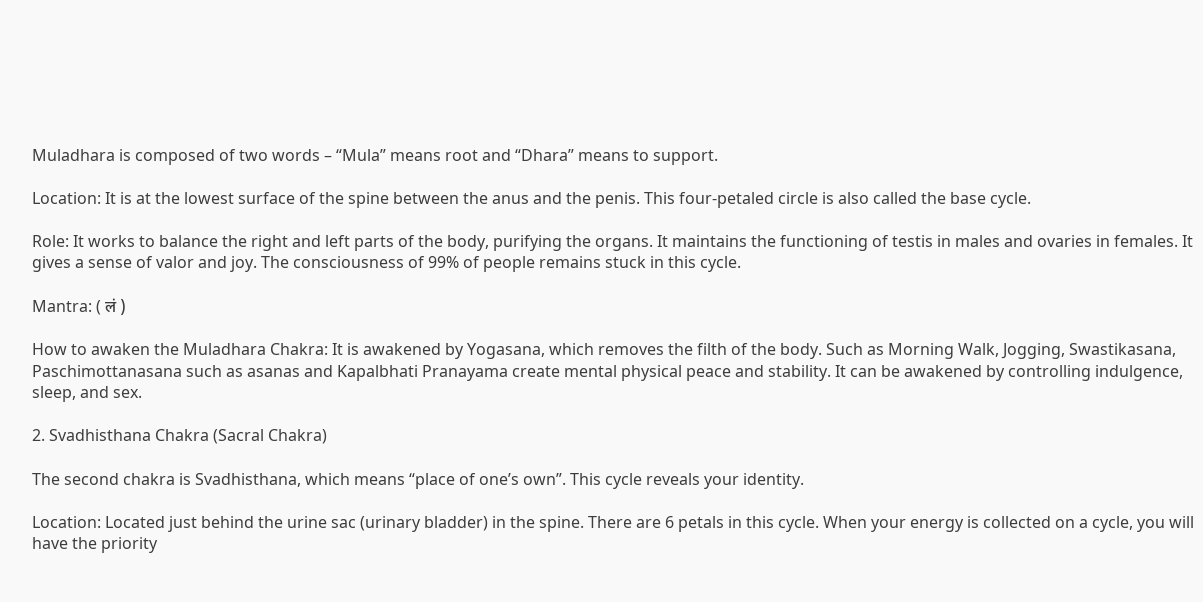Muladhara is composed of two words – “Mula” means root and “Dhara” means to support.

Location: It is at the lowest surface of the spine between the anus and the penis. This four-petaled circle is also called the base cycle.

Role: It works to balance the right and left parts of the body, purifying the organs. It maintains the functioning of testis in males and ovaries in females. It gives a sense of valor and joy. The consciousness of 99% of people remains stuck in this cycle.

Mantra: ( लं )

How to awaken the Muladhara Chakra: It is awakened by Yogasana, which removes the filth of the body. Such as Morning Walk, Jogging, Swastikasana, Paschimottanasana such as asanas and Kapalbhati Pranayama create mental physical peace and stability. It can be awakened by controlling indulgence, sleep, and sex.

2. Svadhisthana Chakra (Sacral Chakra)

The second chakra is Svadhisthana, which means “place of one’s own”. This cycle reveals your identity.

Location: Located just behind the urine sac (urinary bladder) in the spine. There are 6 petals in this cycle. When your energy is collected on a cycle, you will have the priority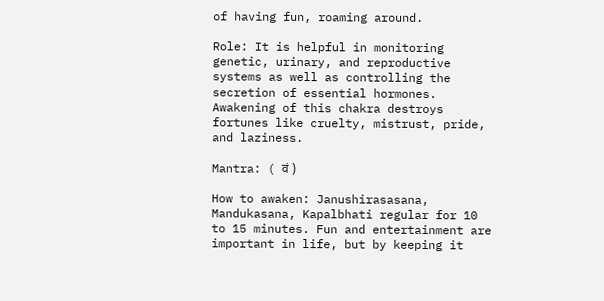of having fun, roaming around.

Role: It is helpful in monitoring genetic, urinary, and reproductive systems as well as controlling the secretion of essential hormones. Awakening of this chakra destroys fortunes like cruelty, mistrust, pride, and laziness.

Mantra: ( वं )

How to awaken: Janushirasasana, Mandukasana, Kapalbhati regular for 10 to 15 minutes. Fun and entertainment are important in life, but by keeping it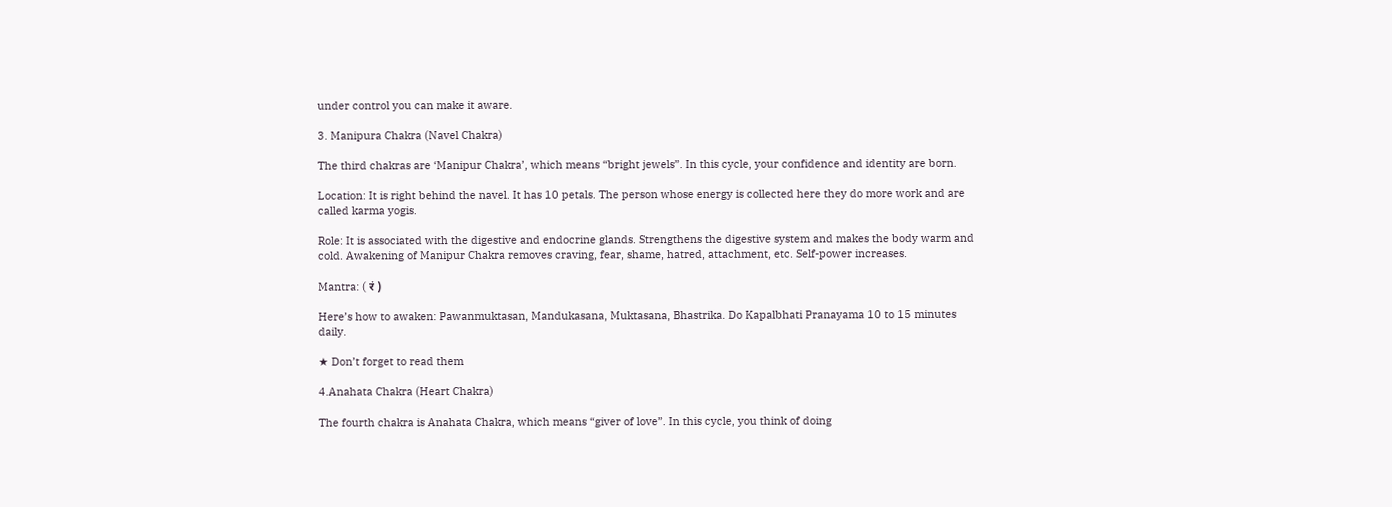under control you can make it aware.

3. Manipura Chakra (Navel Chakra)

The third chakras are ‘Manipur Chakra’, which means “bright jewels”. In this cycle, your confidence and identity are born.

Location: It is right behind the navel. It has 10 petals. The person whose energy is collected here they do more work and are called karma yogis.

Role: It is associated with the digestive and endocrine glands. Strengthens the digestive system and makes the body warm and cold. Awakening of Manipur Chakra removes craving, fear, shame, hatred, attachment, etc. Self-power increases.

Mantra: ( रं )

Here’s how to awaken: Pawanmuktasan, Mandukasana, Muktasana, Bhastrika. Do Kapalbhati Pranayama 10 to 15 minutes daily.

★ Don’t forget to read them

4.Anahata Chakra (Heart Chakra)

The fourth chakra is Anahata Chakra, which means “giver of love”. In this cycle, you think of doing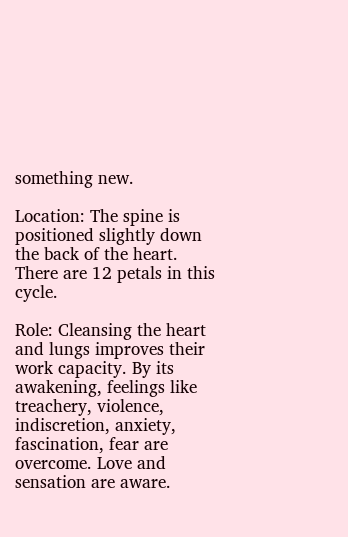something new.

Location: The spine is positioned slightly down the back of the heart. There are 12 petals in this cycle.

Role: Cleansing the heart and lungs improves their work capacity. By its awakening, feelings like treachery, violence, indiscretion, anxiety, fascination, fear are overcome. Love and sensation are aware.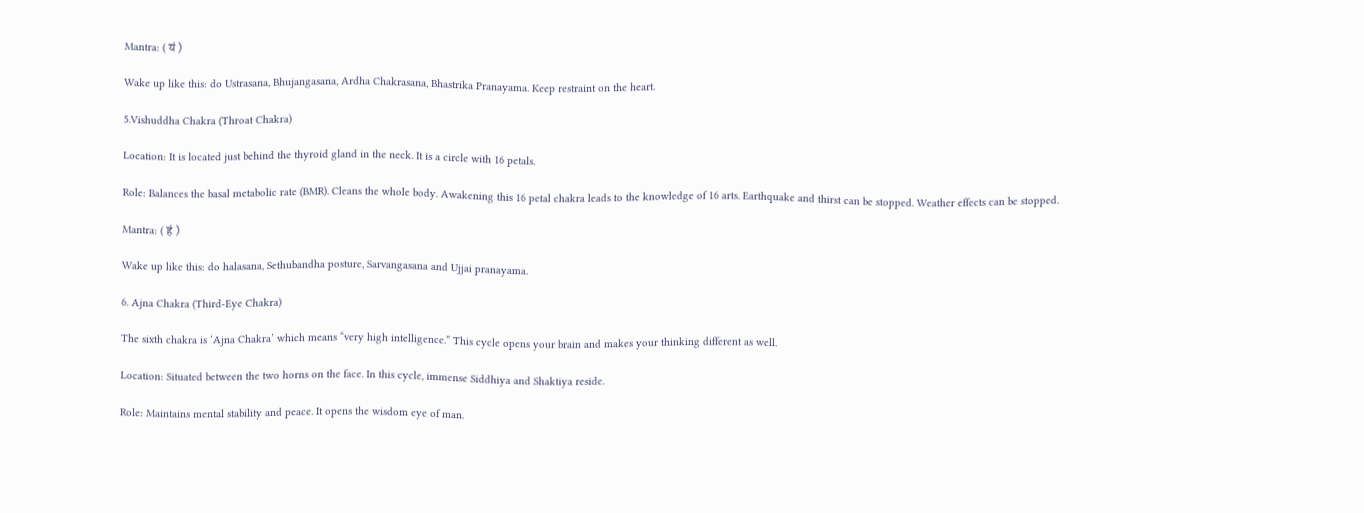Mantra: ( यं )

Wake up like this: do Ustrasana, Bhujangasana, Ardha Chakrasana, Bhastrika Pranayama. Keep restraint on the heart.

5.Vishuddha Chakra (Throat Chakra)

Location: It is located just behind the thyroid gland in the neck. It is a circle with 16 petals.

Role: Balances the basal metabolic rate (BMR). Cleans the whole body. Awakening this 16 petal chakra leads to the knowledge of 16 arts. Earthquake and thirst can be stopped. Weather effects can be stopped.

Mantra: ( हं )

Wake up like this: do halasana, Sethubandha posture, Sarvangasana and Ujjai pranayama.

6. Ajna Chakra (Third-Eye Chakra)

The sixth chakra is ‘Ajna Chakra’ which means “very high intelligence.” This cycle opens your brain and makes your thinking different as well.

Location: Situated between the two horns on the face. In this cycle, immense Siddhiya and Shaktiya reside.

Role: Maintains mental stability and peace. It opens the wisdom eye of man.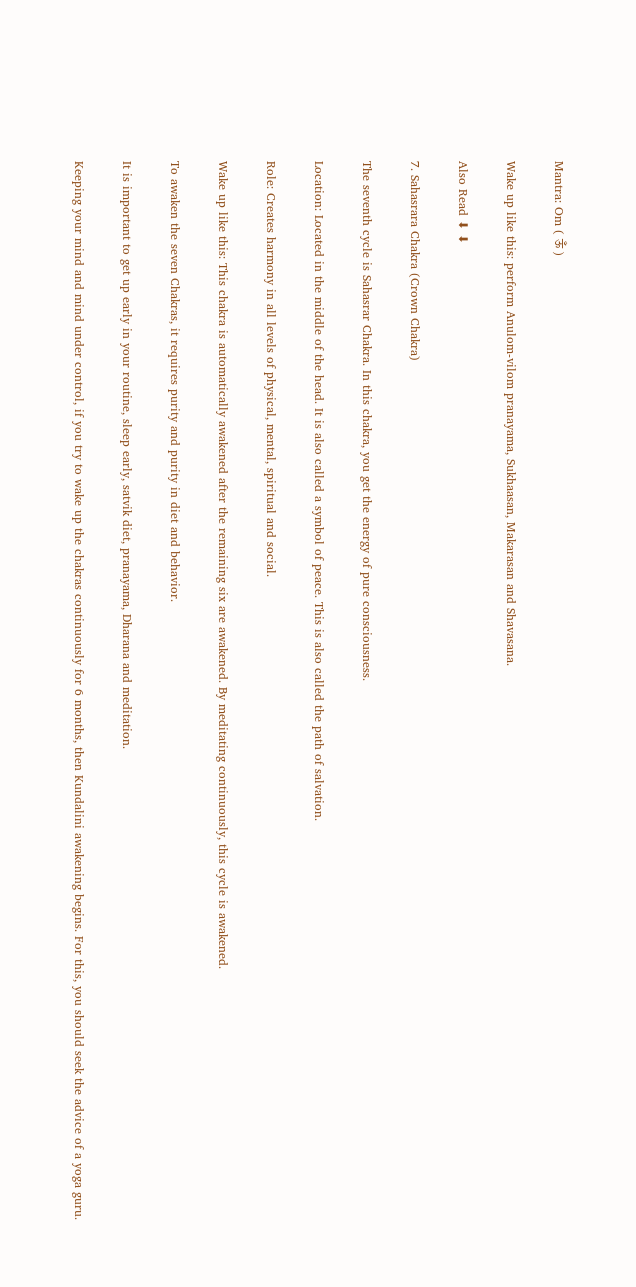Mantra: Om ( ऊँ )

Wake up like this: perform Anulom-vilom pranayama, Sukhaasan, Makarasan and Shavasana.

Also Read ⬇ ⬇

7. Sahasrara Chakra (Crown Chakra)

The seventh cycle is Sahasrar Chakra. In this chakra, you get the energy of pure consciousness.

Location: Located in the middle of the head. It is also called a symbol of peace. This is also called the path of salvation.

Role: Creates harmony in all levels of physical, mental, spiritual and social.

Wake up like this: This chakra is automatically awakened after the remaining six are awakened. By meditating continuously, this cycle is awakened.

To awaken the seven Chakras, it requires purity and purity in diet and behavior.

It is important to get up early in your routine, sleep early, satvik diet, pranayama, Dharana and meditation.

Keeping your mind and mind under control, if you try to wake up the chakras continuously for 6 months, then Kundalini awakening begins. For this, you should seek the advice of a yoga guru.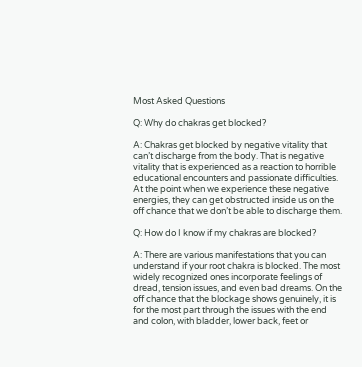Most Asked Questions

Q: Why do chakras get blocked?

A: Chakras get blocked by negative vitality that can’t discharge from the body. That is negative vitality that is experienced as a reaction to horrible educational encounters and passionate difficulties. At the point when we experience these negative energies, they can get obstructed inside us on the off chance that we don’t be able to discharge them.

Q: How do I know if my chakras are blocked?

A: There are various manifestations that you can understand if your root chakra is blocked. The most widely recognized ones incorporate feelings of dread, tension issues, and even bad dreams. On the off chance that the blockage shows genuinely, it is for the most part through the issues with the end and colon, with bladder, lower back, feet or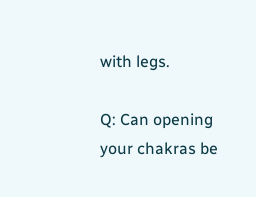with legs.

Q: Can opening your chakras be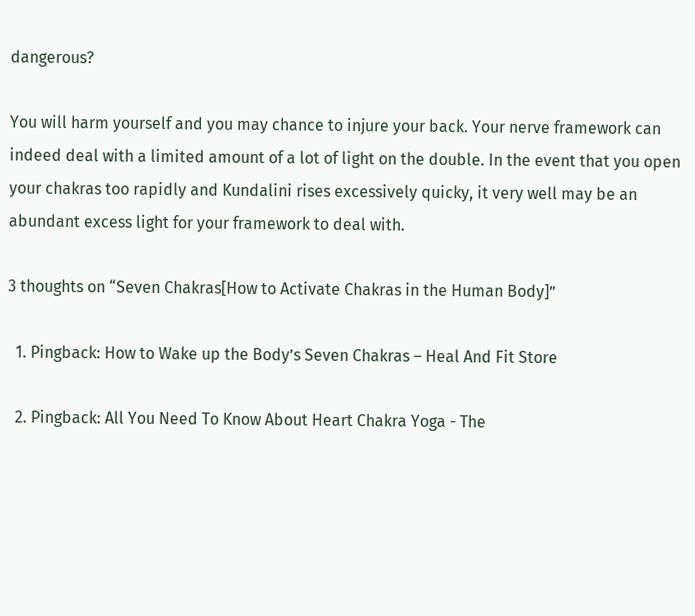dangerous?

You will harm yourself and you may chance to injure your back. Your nerve framework can indeed deal with a limited amount of a lot of light on the double. In the event that you open your chakras too rapidly and Kundalini rises excessively quicky, it very well may be an abundant excess light for your framework to deal with.

3 thoughts on “Seven Chakras[How to Activate Chakras in the Human Body]”

  1. Pingback: How to Wake up the Body’s Seven Chakras – Heal And Fit Store

  2. Pingback: All You Need To Know About Heart Chakra Yoga - The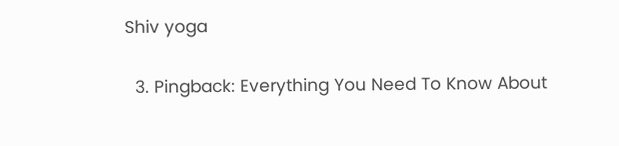Shiv yoga

  3. Pingback: Everything You Need To Know About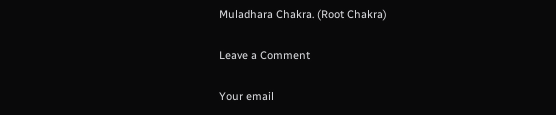Muladhara Chakra. (Root Chakra)

Leave a Comment

Your email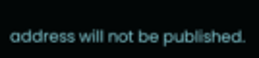address will not be published.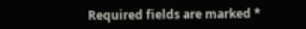Required fields are marked *